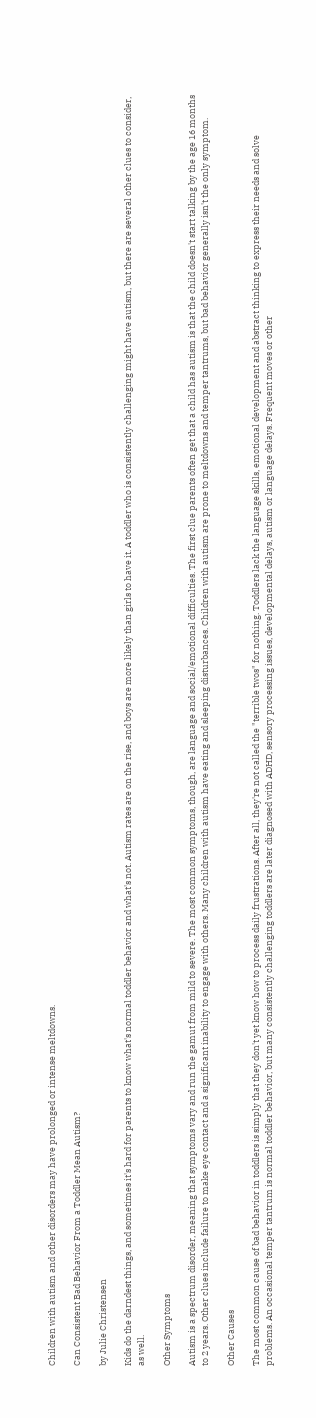Children with autism and other disorders may have prolonged or intense meltdowns.

Can Consistent Bad Behavior From a Toddler Mean Autism?

by Julie Christensen

Kids do the darndest things, and sometimes it's hard for parents to know what's normal toddler behavior and what's not. Autism rates are on the rise, and boys are more likely than girls to have it. A toddler who is consistently challenging might have autism, but there are several other clues to consider, as well.

Other Symptoms

Autism is a spectrum disorder, meaning that symptoms vary and run the gamut from mild to severe. The most common symptoms, though, are language and social/emotional difficulties. The first clue parents often get that a child has autism is that the child doesn't start talking by the age 16 months to 2 years. Other clues include failure to make eye contact and a significant inability to engage with others. Many children with autism have eating and sleeping disturbances. Children with autism are prone to meltdowns and temper tantrums, but bad behavior generally isn't the only symptom.

Other Causes

The most common cause of bad behavior in toddlers is simply that they don't yet know how to process daily frustrations. After all, they're not called the "terrible twos" for nothing. Toddlers lack the language skills, emotional development and abstract thinking to express their needs and solve problems. An occasional temper tantrum is normal toddler behavior, but many consistently challenging toddlers are later diagnosed with ADHD, sensory processing issues, developmental delays, autism or language delays. Frequent moves or other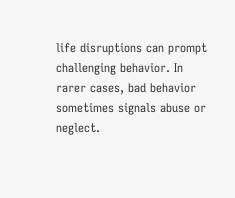life disruptions can prompt challenging behavior. In rarer cases, bad behavior sometimes signals abuse or neglect.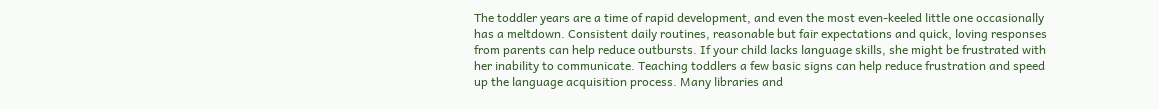The toddler years are a time of rapid development, and even the most even-keeled little one occasionally has a meltdown. Consistent daily routines, reasonable but fair expectations and quick, loving responses from parents can help reduce outbursts. If your child lacks language skills, she might be frustrated with her inability to communicate. Teaching toddlers a few basic signs can help reduce frustration and speed up the language acquisition process. Many libraries and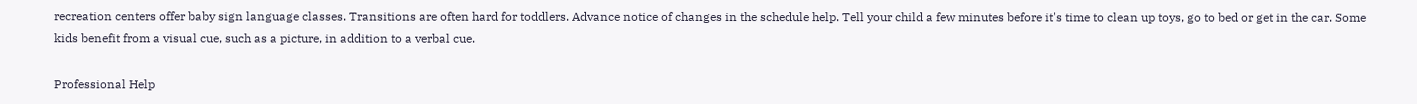recreation centers offer baby sign language classes. Transitions are often hard for toddlers. Advance notice of changes in the schedule help. Tell your child a few minutes before it's time to clean up toys, go to bed or get in the car. Some kids benefit from a visual cue, such as a picture, in addition to a verbal cue.

Professional Help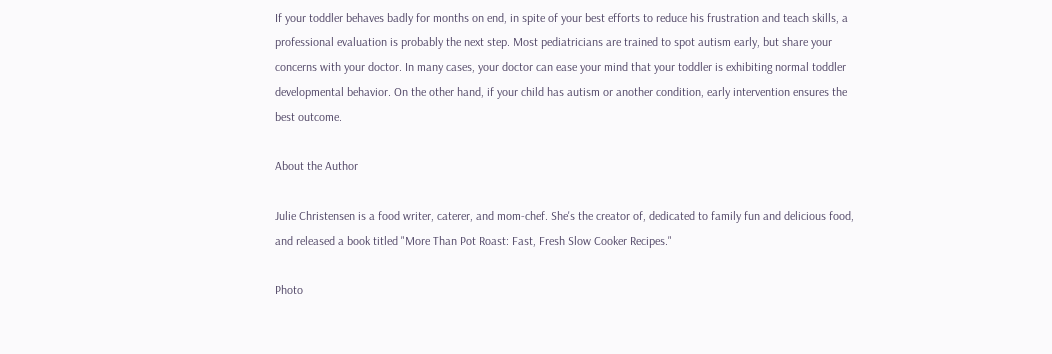If your toddler behaves badly for months on end, in spite of your best efforts to reduce his frustration and teach skills, a professional evaluation is probably the next step. Most pediatricians are trained to spot autism early, but share your concerns with your doctor. In many cases, your doctor can ease your mind that your toddler is exhibiting normal toddler developmental behavior. On the other hand, if your child has autism or another condition, early intervention ensures the best outcome.

About the Author

Julie Christensen is a food writer, caterer, and mom-chef. She's the creator of, dedicated to family fun and delicious food, and released a book titled "More Than Pot Roast: Fast, Fresh Slow Cooker Recipes."

Photo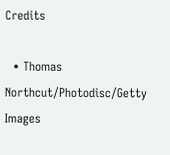Credits

  • Thomas Northcut/Photodisc/Getty Images